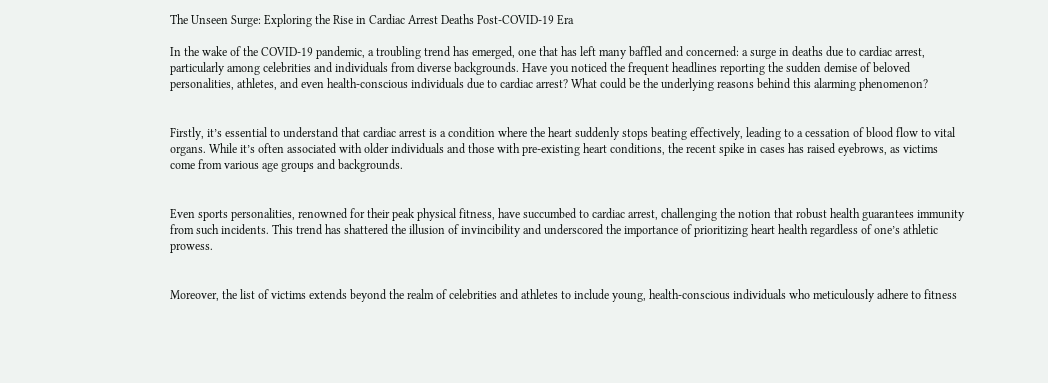The Unseen Surge: Exploring the Rise in Cardiac Arrest Deaths Post-COVID-19 Era

In the wake of the COVID-19 pandemic, a troubling trend has emerged, one that has left many baffled and concerned: a surge in deaths due to cardiac arrest, particularly among celebrities and individuals from diverse backgrounds. Have you noticed the frequent headlines reporting the sudden demise of beloved personalities, athletes, and even health-conscious individuals due to cardiac arrest? What could be the underlying reasons behind this alarming phenomenon?


Firstly, it’s essential to understand that cardiac arrest is a condition where the heart suddenly stops beating effectively, leading to a cessation of blood flow to vital organs. While it’s often associated with older individuals and those with pre-existing heart conditions, the recent spike in cases has raised eyebrows, as victims come from various age groups and backgrounds.


Even sports personalities, renowned for their peak physical fitness, have succumbed to cardiac arrest, challenging the notion that robust health guarantees immunity from such incidents. This trend has shattered the illusion of invincibility and underscored the importance of prioritizing heart health regardless of one’s athletic prowess.


Moreover, the list of victims extends beyond the realm of celebrities and athletes to include young, health-conscious individuals who meticulously adhere to fitness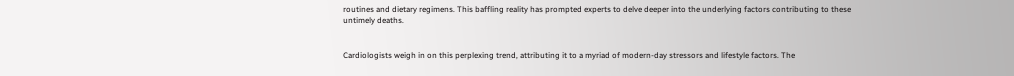routines and dietary regimens. This baffling reality has prompted experts to delve deeper into the underlying factors contributing to these untimely deaths.


Cardiologists weigh in on this perplexing trend, attributing it to a myriad of modern-day stressors and lifestyle factors. The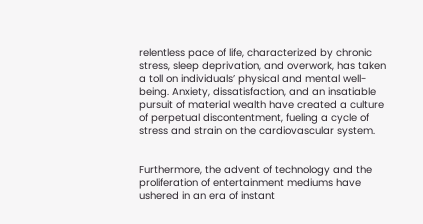relentless pace of life, characterized by chronic stress, sleep deprivation, and overwork, has taken a toll on individuals’ physical and mental well-being. Anxiety, dissatisfaction, and an insatiable pursuit of material wealth have created a culture of perpetual discontentment, fueling a cycle of stress and strain on the cardiovascular system.


Furthermore, the advent of technology and the proliferation of entertainment mediums have ushered in an era of instant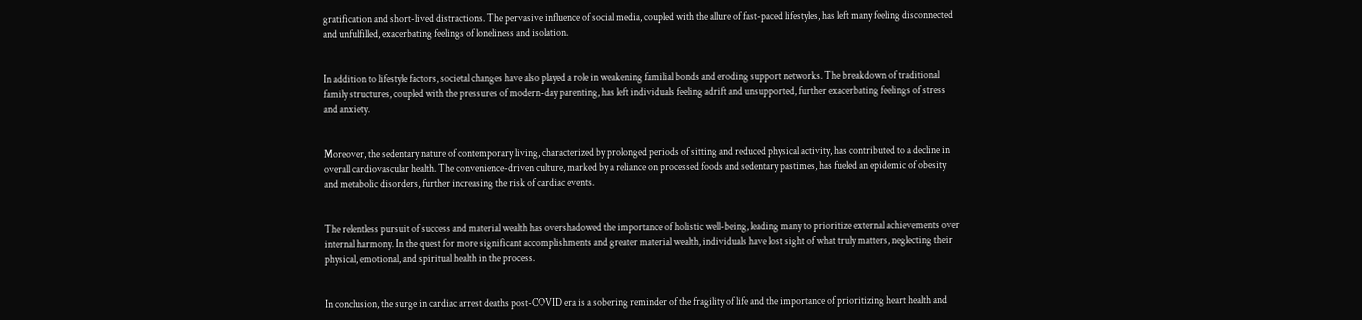gratification and short-lived distractions. The pervasive influence of social media, coupled with the allure of fast-paced lifestyles, has left many feeling disconnected and unfulfilled, exacerbating feelings of loneliness and isolation.


In addition to lifestyle factors, societal changes have also played a role in weakening familial bonds and eroding support networks. The breakdown of traditional family structures, coupled with the pressures of modern-day parenting, has left individuals feeling adrift and unsupported, further exacerbating feelings of stress and anxiety.


Moreover, the sedentary nature of contemporary living, characterized by prolonged periods of sitting and reduced physical activity, has contributed to a decline in overall cardiovascular health. The convenience-driven culture, marked by a reliance on processed foods and sedentary pastimes, has fueled an epidemic of obesity and metabolic disorders, further increasing the risk of cardiac events.


The relentless pursuit of success and material wealth has overshadowed the importance of holistic well-being, leading many to prioritize external achievements over internal harmony. In the quest for more significant accomplishments and greater material wealth, individuals have lost sight of what truly matters, neglecting their physical, emotional, and spiritual health in the process.


In conclusion, the surge in cardiac arrest deaths post-COVID era is a sobering reminder of the fragility of life and the importance of prioritizing heart health and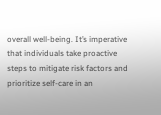overall well-being. It’s imperative that individuals take proactive steps to mitigate risk factors and prioritize self-care in an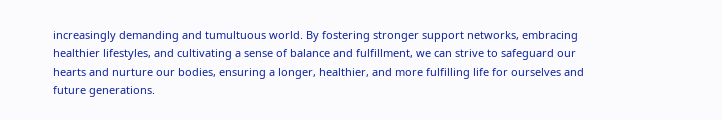increasingly demanding and tumultuous world. By fostering stronger support networks, embracing healthier lifestyles, and cultivating a sense of balance and fulfillment, we can strive to safeguard our hearts and nurture our bodies, ensuring a longer, healthier, and more fulfilling life for ourselves and future generations.